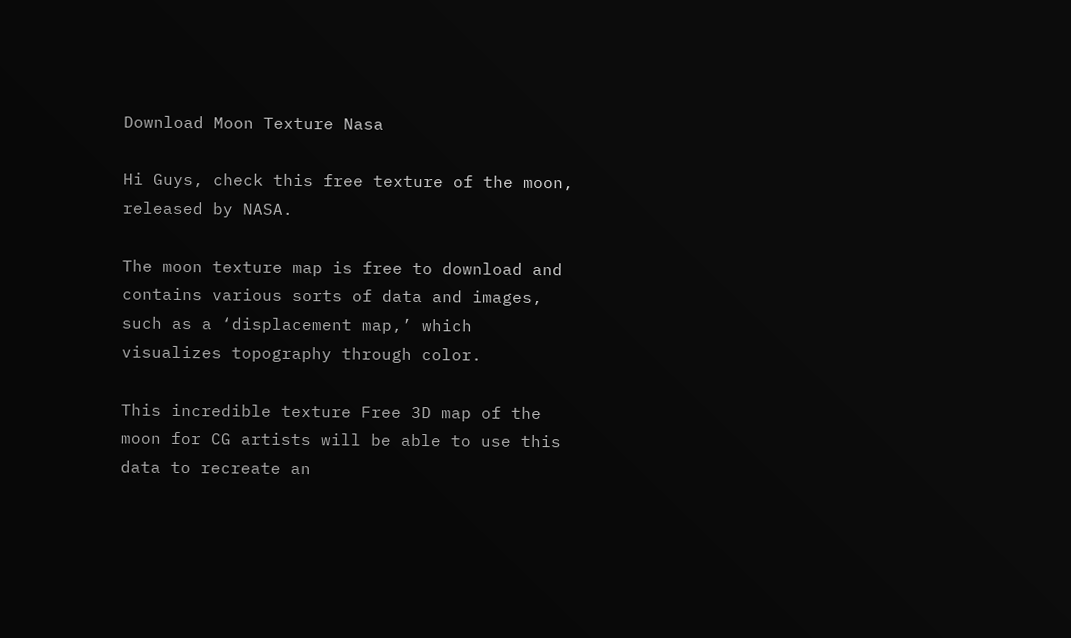Download Moon Texture Nasa

Hi Guys, check this free texture of the moon, released by NASA.

The moon texture map is free to download and contains various sorts of data and images, such as a ‘displacement map,’ which visualizes topography through color.

This incredible texture Free 3D map of the moon for CG artists will be able to use this data to recreate an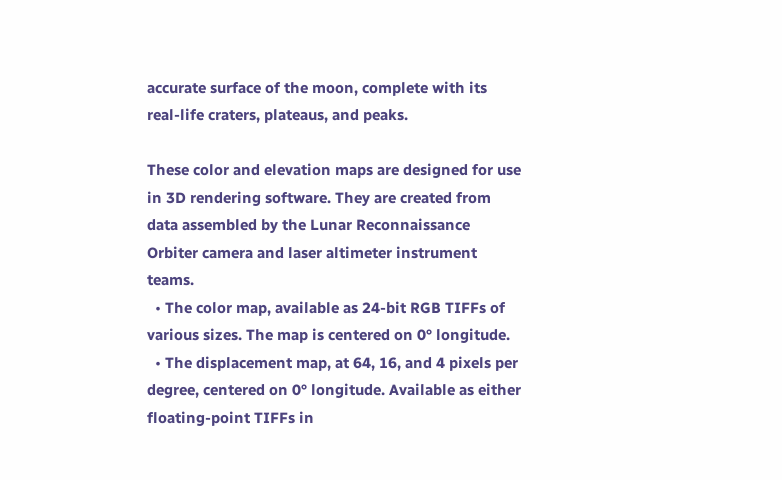accurate surface of the moon, complete with its real-life craters, plateaus, and peaks.

These color and elevation maps are designed for use in 3D rendering software. They are created from data assembled by the Lunar Reconnaissance Orbiter camera and laser altimeter instrument teams.
  • The color map, available as 24-bit RGB TIFFs of various sizes. The map is centered on 0° longitude.
  • The displacement map, at 64, 16, and 4 pixels per degree, centered on 0° longitude. Available as either floating-point TIFFs in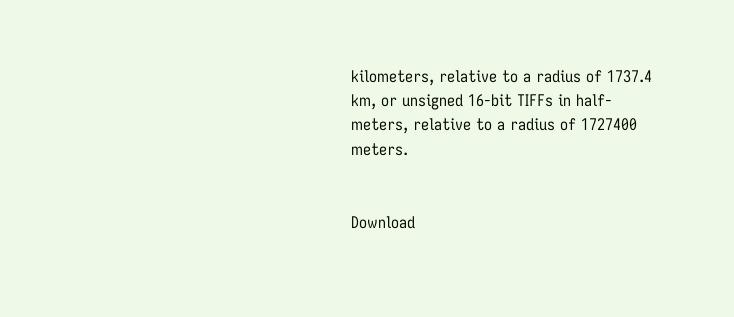kilometers, relative to a radius of 1737.4 km, or unsigned 16-bit TIFFs in half-meters, relative to a radius of 1727400 meters.


Download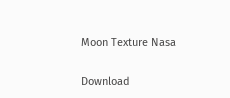Moon Texture Nasa

Download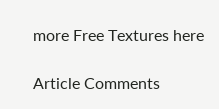more Free Textures here

Article Comments